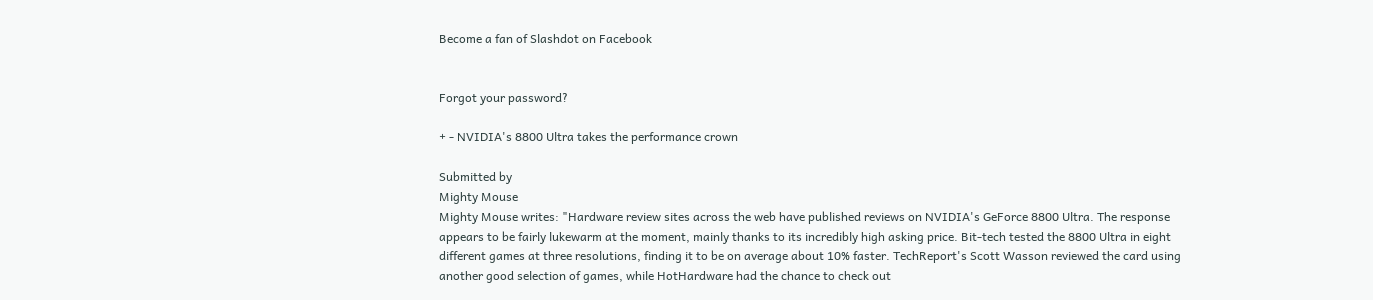Become a fan of Slashdot on Facebook


Forgot your password?

+ - NVIDIA's 8800 Ultra takes the performance crown

Submitted by
Mighty Mouse
Mighty Mouse writes: "Hardware review sites across the web have published reviews on NVIDIA's GeForce 8800 Ultra. The response appears to be fairly lukewarm at the moment, mainly thanks to its incredibly high asking price. Bit-tech tested the 8800 Ultra in eight different games at three resolutions, finding it to be on average about 10% faster. TechReport's Scott Wasson reviewed the card using another good selection of games, while HotHardware had the chance to check out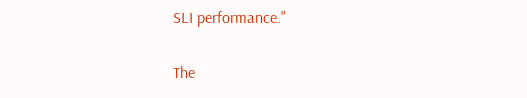SLI performance."

The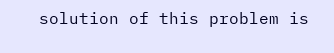solution of this problem is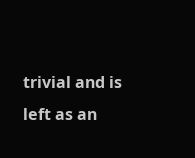trivial and is left as an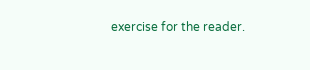exercise for the reader.